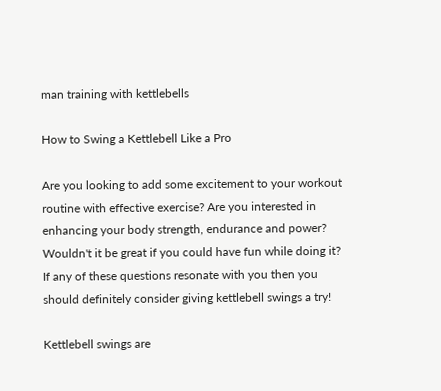man training with kettlebells

How to Swing a Kettlebell Like a Pro

Are you looking to add some excitement to your workout routine with effective exercise? Are you interested in enhancing your body strength, endurance and power? Wouldn't it be great if you could have fun while doing it? If any of these questions resonate with you then you should definitely consider giving kettlebell swings a try!

Kettlebell swings are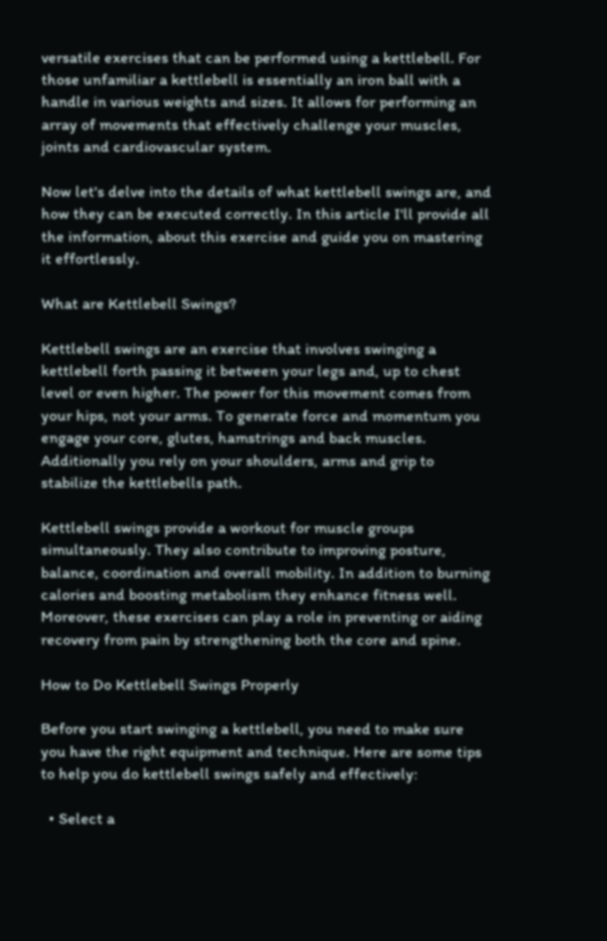versatile exercises that can be performed using a kettlebell. For those unfamiliar a kettlebell is essentially an iron ball with a handle in various weights and sizes. It allows for performing an array of movements that effectively challenge your muscles, joints and cardiovascular system.

Now let's delve into the details of what kettlebell swings are, and how they can be executed correctly. In this article I'll provide all the information, about this exercise and guide you on mastering it effortlessly.

What are Kettlebell Swings?

Kettlebell swings are an exercise that involves swinging a kettlebell forth passing it between your legs and, up to chest level or even higher. The power for this movement comes from your hips, not your arms. To generate force and momentum you engage your core, glutes, hamstrings and back muscles. Additionally you rely on your shoulders, arms and grip to stabilize the kettlebells path.

Kettlebell swings provide a workout for muscle groups simultaneously. They also contribute to improving posture, balance, coordination and overall mobility. In addition to burning calories and boosting metabolism they enhance fitness well. Moreover, these exercises can play a role in preventing or aiding recovery from pain by strengthening both the core and spine.

How to Do Kettlebell Swings Properly

Before you start swinging a kettlebell, you need to make sure you have the right equipment and technique. Here are some tips to help you do kettlebell swings safely and effectively:

  • Select a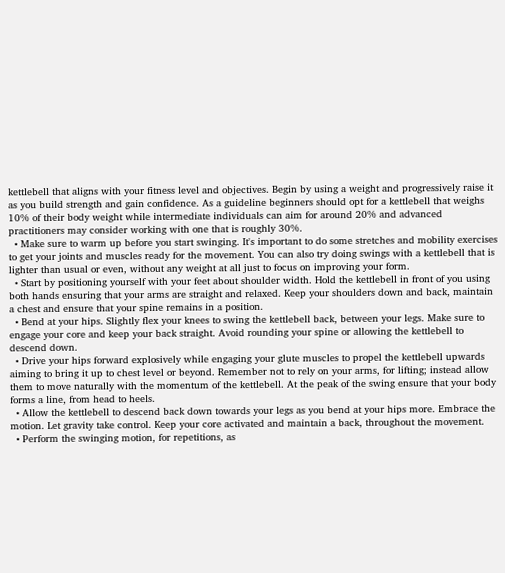kettlebell that aligns with your fitness level and objectives. Begin by using a weight and progressively raise it as you build strength and gain confidence. As a guideline beginners should opt for a kettlebell that weighs 10% of their body weight while intermediate individuals can aim for around 20% and advanced practitioners may consider working with one that is roughly 30%.
  • Make sure to warm up before you start swinging. It's important to do some stretches and mobility exercises to get your joints and muscles ready for the movement. You can also try doing swings with a kettlebell that is lighter than usual or even, without any weight at all just to focus on improving your form.
  • Start by positioning yourself with your feet about shoulder width. Hold the kettlebell in front of you using both hands ensuring that your arms are straight and relaxed. Keep your shoulders down and back, maintain a chest and ensure that your spine remains in a position.
  • Bend at your hips. Slightly flex your knees to swing the kettlebell back, between your legs. Make sure to engage your core and keep your back straight. Avoid rounding your spine or allowing the kettlebell to descend down.
  • Drive your hips forward explosively while engaging your glute muscles to propel the kettlebell upwards aiming to bring it up to chest level or beyond. Remember not to rely on your arms, for lifting; instead allow them to move naturally with the momentum of the kettlebell. At the peak of the swing ensure that your body forms a line, from head to heels.
  • Allow the kettlebell to descend back down towards your legs as you bend at your hips more. Embrace the motion. Let gravity take control. Keep your core activated and maintain a back, throughout the movement.
  • Perform the swinging motion, for repetitions, as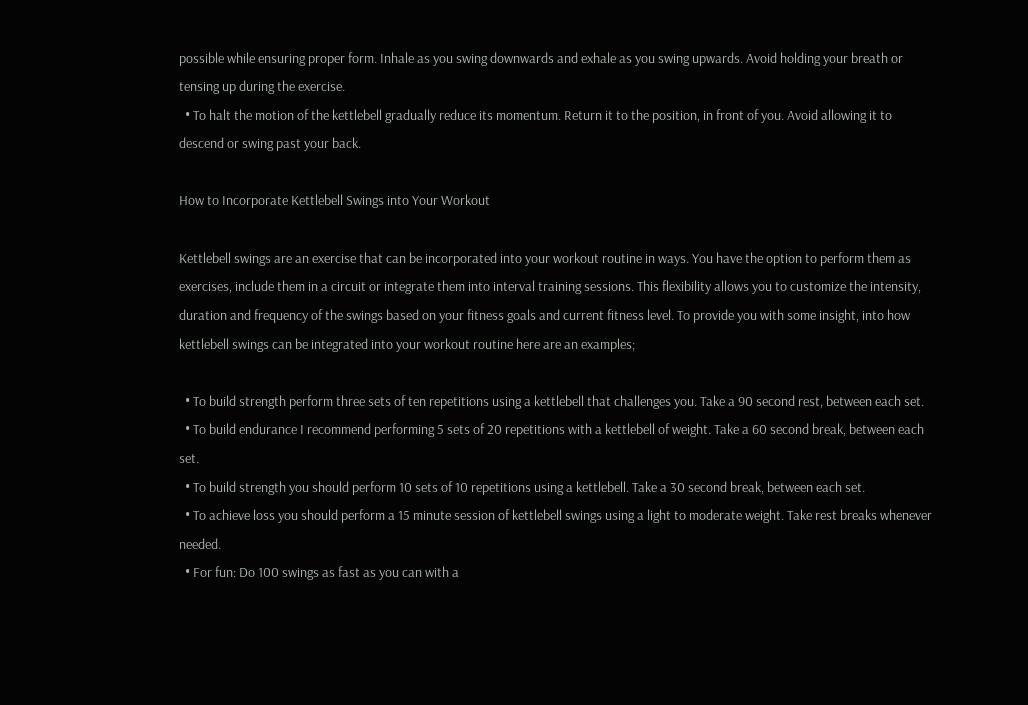possible while ensuring proper form. Inhale as you swing downwards and exhale as you swing upwards. Avoid holding your breath or tensing up during the exercise.
  • To halt the motion of the kettlebell gradually reduce its momentum. Return it to the position, in front of you. Avoid allowing it to descend or swing past your back.

How to Incorporate Kettlebell Swings into Your Workout

Kettlebell swings are an exercise that can be incorporated into your workout routine in ways. You have the option to perform them as exercises, include them in a circuit or integrate them into interval training sessions. This flexibility allows you to customize the intensity, duration and frequency of the swings based on your fitness goals and current fitness level. To provide you with some insight, into how kettlebell swings can be integrated into your workout routine here are an examples;

  • To build strength perform three sets of ten repetitions using a kettlebell that challenges you. Take a 90 second rest, between each set.
  • To build endurance I recommend performing 5 sets of 20 repetitions with a kettlebell of weight. Take a 60 second break, between each set.
  • To build strength you should perform 10 sets of 10 repetitions using a kettlebell. Take a 30 second break, between each set.
  • To achieve loss you should perform a 15 minute session of kettlebell swings using a light to moderate weight. Take rest breaks whenever needed.
  • For fun: Do 100 swings as fast as you can with a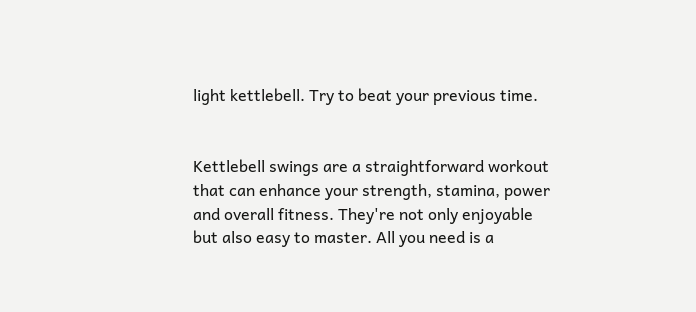light kettlebell. Try to beat your previous time.


Kettlebell swings are a straightforward workout that can enhance your strength, stamina, power and overall fitness. They're not only enjoyable but also easy to master. All you need is a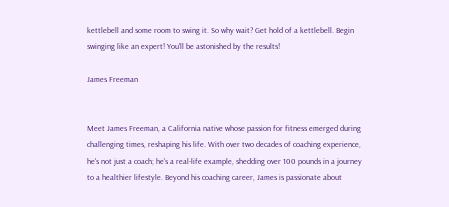kettlebell and some room to swing it. So why wait? Get hold of a kettlebell. Begin swinging like an expert! You'll be astonished by the results!

James Freeman


Meet James Freeman, a California native whose passion for fitness emerged during challenging times, reshaping his life. With over two decades of coaching experience, he's not just a coach; he's a real-life example, shedding over 100 pounds in a journey to a healthier lifestyle. Beyond his coaching career, James is passionate about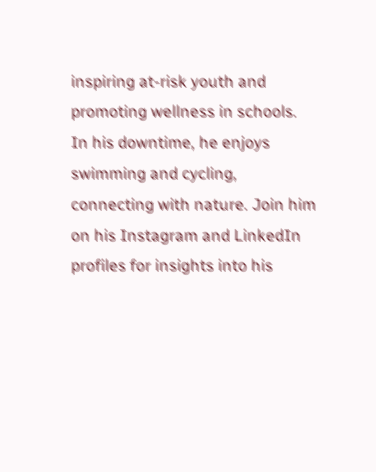inspiring at-risk youth and promoting wellness in schools. In his downtime, he enjoys swimming and cycling, connecting with nature. Join him on his Instagram and LinkedIn profiles for insights into his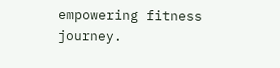empowering fitness journey.